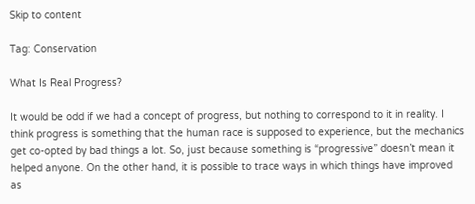Skip to content

Tag: Conservation

What Is Real Progress?

It would be odd if we had a concept of progress, but nothing to correspond to it in reality. I think progress is something that the human race is supposed to experience, but the mechanics get co-opted by bad things a lot. So, just because something is “progressive” doesn’t mean it helped anyone. On the other hand, it is possible to trace ways in which things have improved as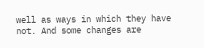well as ways in which they have not. And some changes are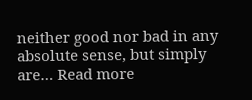neither good nor bad in any absolute sense, but simply are… Read more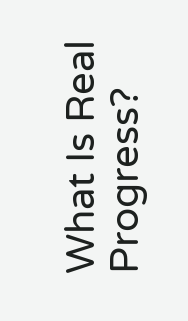What Is Real Progress?